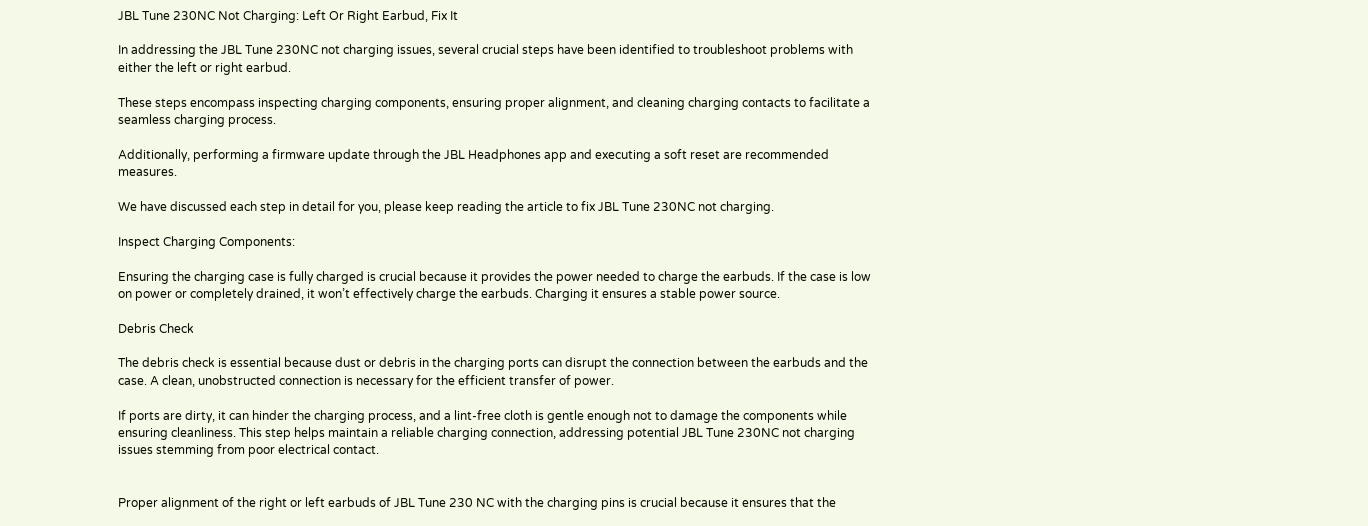JBL Tune 230NC Not Charging: Left Or Right Earbud, Fix It

In addressing the JBL Tune 230NC not charging issues, several crucial steps have been identified to troubleshoot problems with either the left or right earbud.

These steps encompass inspecting charging components, ensuring proper alignment, and cleaning charging contacts to facilitate a seamless charging process.

Additionally, performing a firmware update through the JBL Headphones app and executing a soft reset are recommended measures.

We have discussed each step in detail for you, please keep reading the article to fix JBL Tune 230NC not charging.

Inspect Charging Components:

Ensuring the charging case is fully charged is crucial because it provides the power needed to charge the earbuds. If the case is low on power or completely drained, it won’t effectively charge the earbuds. Charging it ensures a stable power source.

Debris Check

The debris check is essential because dust or debris in the charging ports can disrupt the connection between the earbuds and the case. A clean, unobstructed connection is necessary for the efficient transfer of power.

If ports are dirty, it can hinder the charging process, and a lint-free cloth is gentle enough not to damage the components while ensuring cleanliness. This step helps maintain a reliable charging connection, addressing potential JBL Tune 230NC not charging issues stemming from poor electrical contact.


Proper alignment of the right or left earbuds of JBL Tune 230 NC with the charging pins is crucial because it ensures that the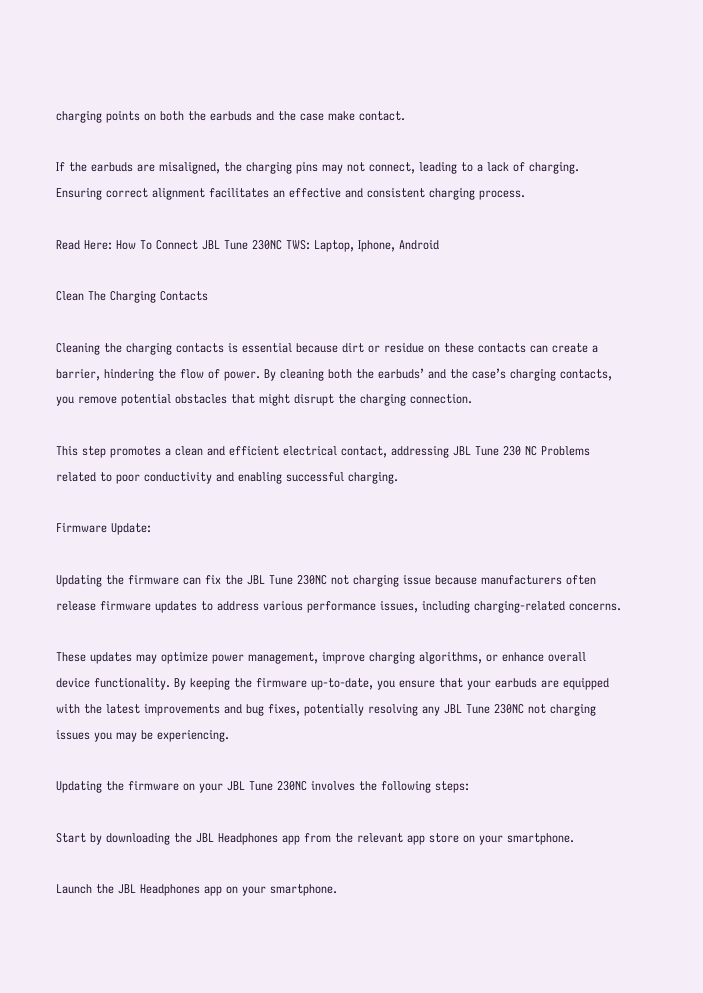charging points on both the earbuds and the case make contact.

If the earbuds are misaligned, the charging pins may not connect, leading to a lack of charging. Ensuring correct alignment facilitates an effective and consistent charging process.

Read Here: How To Connect JBL Tune 230NC TWS: Laptop, Iphone, Android

Clean The Charging Contacts

Cleaning the charging contacts is essential because dirt or residue on these contacts can create a barrier, hindering the flow of power. By cleaning both the earbuds’ and the case’s charging contacts, you remove potential obstacles that might disrupt the charging connection.

This step promotes a clean and efficient electrical contact, addressing JBL Tune 230 NC Problems related to poor conductivity and enabling successful charging.

Firmware Update:

Updating the firmware can fix the JBL Tune 230NC not charging issue because manufacturers often release firmware updates to address various performance issues, including charging-related concerns.

These updates may optimize power management, improve charging algorithms, or enhance overall device functionality. By keeping the firmware up-to-date, you ensure that your earbuds are equipped with the latest improvements and bug fixes, potentially resolving any JBL Tune 230NC not charging issues you may be experiencing.

Updating the firmware on your JBL Tune 230NC involves the following steps:

Start by downloading the JBL Headphones app from the relevant app store on your smartphone.

Launch the JBL Headphones app on your smartphone.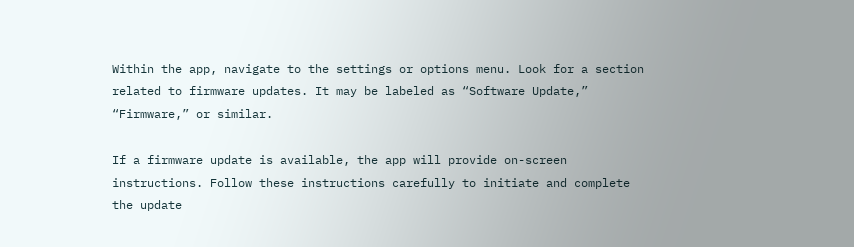Within the app, navigate to the settings or options menu. Look for a section related to firmware updates. It may be labeled as “Software Update,” “Firmware,” or similar.

If a firmware update is available, the app will provide on-screen instructions. Follow these instructions carefully to initiate and complete the update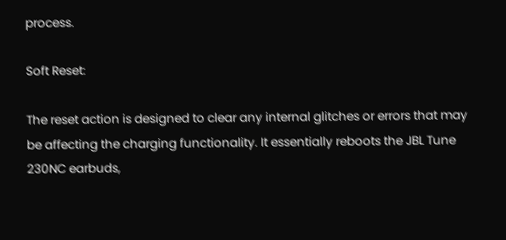process.

Soft Reset:

The reset action is designed to clear any internal glitches or errors that may be affecting the charging functionality. It essentially reboots the JBL Tune 230NC earbuds,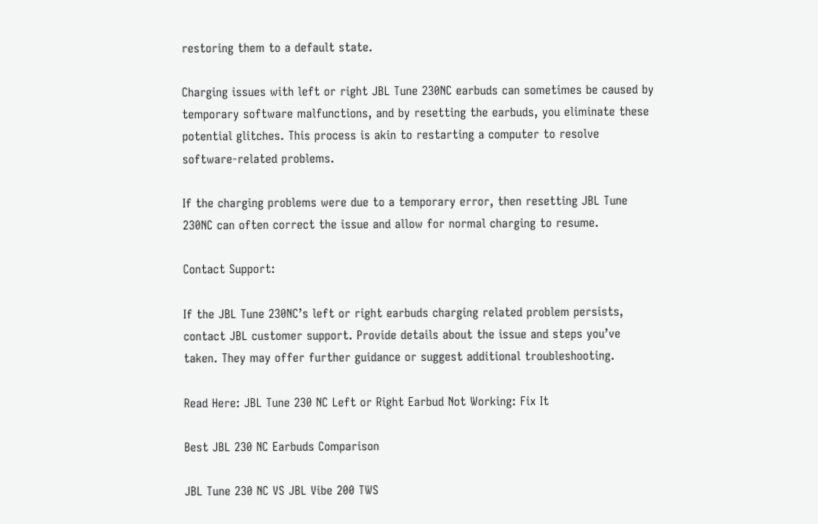restoring them to a default state.

Charging issues with left or right JBL Tune 230NC earbuds can sometimes be caused by temporary software malfunctions, and by resetting the earbuds, you eliminate these potential glitches. This process is akin to restarting a computer to resolve software-related problems.

If the charging problems were due to a temporary error, then resetting JBL Tune 230NC can often correct the issue and allow for normal charging to resume.

Contact Support:

If the JBL Tune 230NC’s left or right earbuds charging related problem persists, contact JBL customer support. Provide details about the issue and steps you’ve taken. They may offer further guidance or suggest additional troubleshooting.

Read Here: JBL Tune 230 NC Left or Right Earbud Not Working: Fix It

Best JBL 230 NC Earbuds Comparison

JBL Tune 230 NC VS JBL Vibe 200 TWS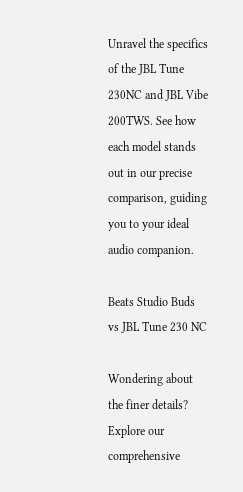Unravel the specifics of the JBL Tune 230NC and JBL Vibe 200TWS. See how each model stands out in our precise comparison, guiding you to your ideal audio companion.

Beats Studio Buds vs JBL Tune 230 NC

Wondering about the finer details? Explore our comprehensive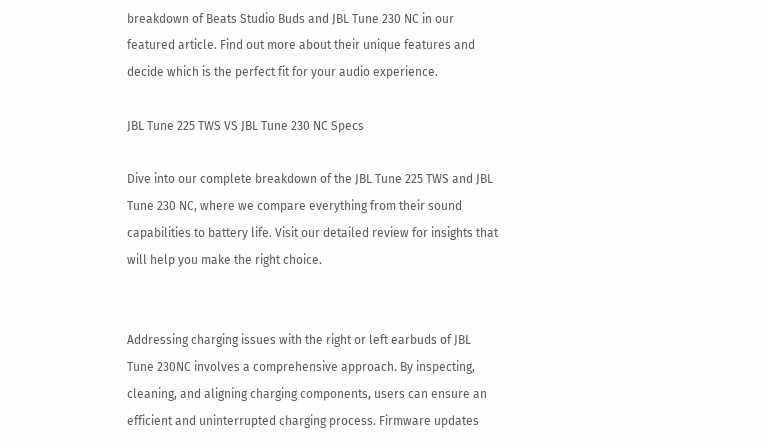breakdown of Beats Studio Buds and JBL Tune 230 NC in our featured article. Find out more about their unique features and decide which is the perfect fit for your audio experience.

JBL Tune 225 TWS VS JBL Tune 230 NC Specs

Dive into our complete breakdown of the JBL Tune 225 TWS and JBL Tune 230 NC, where we compare everything from their sound capabilities to battery life. Visit our detailed review for insights that will help you make the right choice.


Addressing charging issues with the right or left earbuds of JBL Tune 230NC involves a comprehensive approach. By inspecting, cleaning, and aligning charging components, users can ensure an efficient and uninterrupted charging process. Firmware updates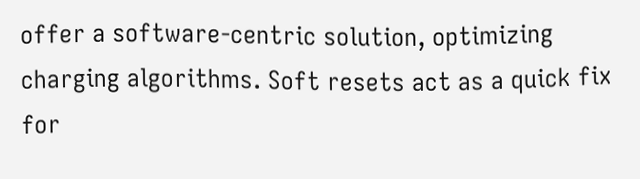offer a software-centric solution, optimizing charging algorithms. Soft resets act as a quick fix for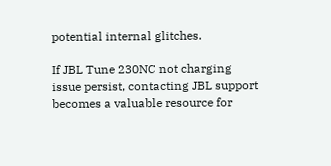potential internal glitches.

If JBL Tune 230NC not charging issue persist, contacting JBL support becomes a valuable resource for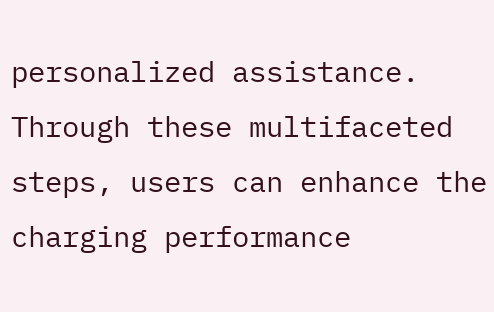personalized assistance. Through these multifaceted steps, users can enhance the charging performance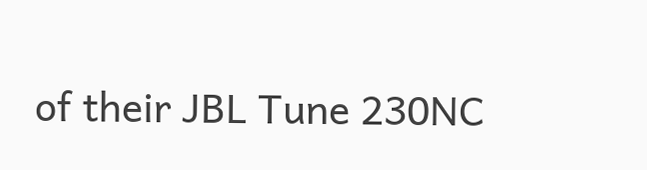of their JBL Tune 230NC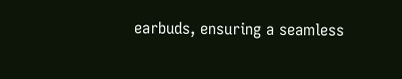earbuds, ensuring a seamless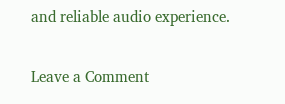and reliable audio experience.

Leave a Comment